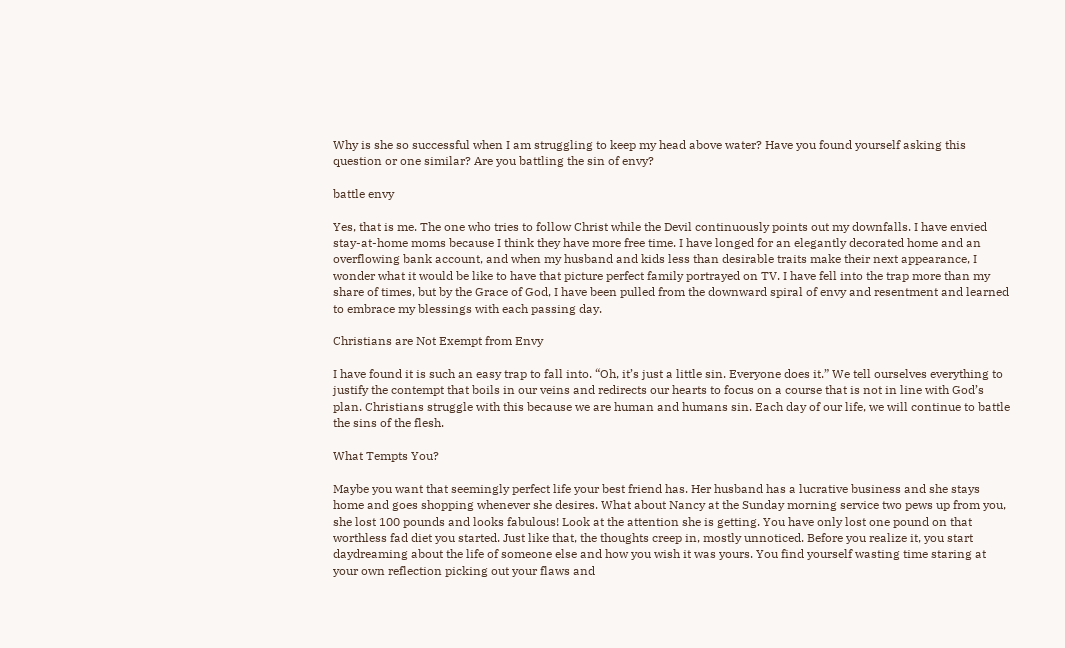Why is she so successful when I am struggling to keep my head above water? Have you found yourself asking this question or one similar? Are you battling the sin of envy?

battle envy

Yes, that is me. The one who tries to follow Christ while the Devil continuously points out my downfalls. I have envied stay-at-home moms because I think they have more free time. I have longed for an elegantly decorated home and an overflowing bank account, and when my husband and kids less than desirable traits make their next appearance, I wonder what it would be like to have that picture perfect family portrayed on TV. I have fell into the trap more than my share of times, but by the Grace of God, I have been pulled from the downward spiral of envy and resentment and learned to embrace my blessings with each passing day.

Christians are Not Exempt from Envy

I have found it is such an easy trap to fall into. “Oh, it’s just a little sin. Everyone does it.” We tell ourselves everything to justify the contempt that boils in our veins and redirects our hearts to focus on a course that is not in line with God’s plan. Christians struggle with this because we are human and humans sin. Each day of our life, we will continue to battle the sins of the flesh.

What Tempts You?

Maybe you want that seemingly perfect life your best friend has. Her husband has a lucrative business and she stays home and goes shopping whenever she desires. What about Nancy at the Sunday morning service two pews up from you, she lost 100 pounds and looks fabulous! Look at the attention she is getting. You have only lost one pound on that worthless fad diet you started. Just like that, the thoughts creep in, mostly unnoticed. Before you realize it, you start daydreaming about the life of someone else and how you wish it was yours. You find yourself wasting time staring at your own reflection picking out your flaws and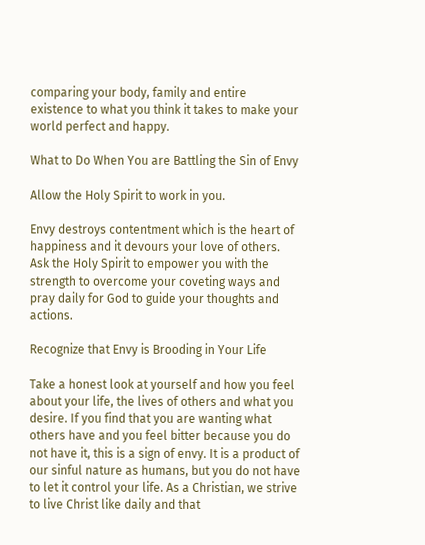comparing your body, family and entire existence to what you think it takes to make your world perfect and happy.

What to Do When You are Battling the Sin of Envy

Allow the Holy Spirit to work in you.

Envy destroys contentment which is the heart of happiness and it devours your love of others. Ask the Holy Spirit to empower you with the strength to overcome your coveting ways and pray daily for God to guide your thoughts and actions.

Recognize that Envy is Brooding in Your Life

Take a honest look at yourself and how you feel about your life, the lives of others and what you desire. If you find that you are wanting what others have and you feel bitter because you do not have it, this is a sign of envy. It is a product of our sinful nature as humans, but you do not have to let it control your life. As a Christian, we strive to live Christ like daily and that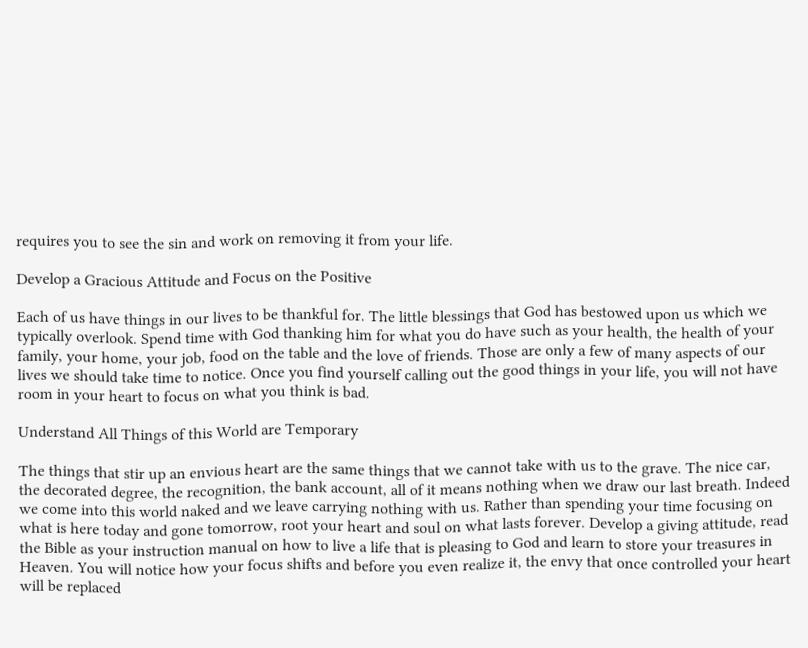requires you to see the sin and work on removing it from your life.

Develop a Gracious Attitude and Focus on the Positive

Each of us have things in our lives to be thankful for. The little blessings that God has bestowed upon us which we typically overlook. Spend time with God thanking him for what you do have such as your health, the health of your family, your home, your job, food on the table and the love of friends. Those are only a few of many aspects of our lives we should take time to notice. Once you find yourself calling out the good things in your life, you will not have room in your heart to focus on what you think is bad.

Understand All Things of this World are Temporary

The things that stir up an envious heart are the same things that we cannot take with us to the grave. The nice car, the decorated degree, the recognition, the bank account, all of it means nothing when we draw our last breath. Indeed we come into this world naked and we leave carrying nothing with us. Rather than spending your time focusing on what is here today and gone tomorrow, root your heart and soul on what lasts forever. Develop a giving attitude, read the Bible as your instruction manual on how to live a life that is pleasing to God and learn to store your treasures in Heaven. You will notice how your focus shifts and before you even realize it, the envy that once controlled your heart will be replaced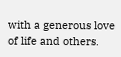with a generous love of life and others.